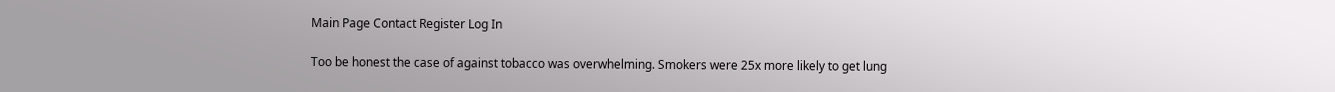Main Page Contact Register Log In

Too be honest the case of against tobacco was overwhelming. Smokers were 25x more likely to get lung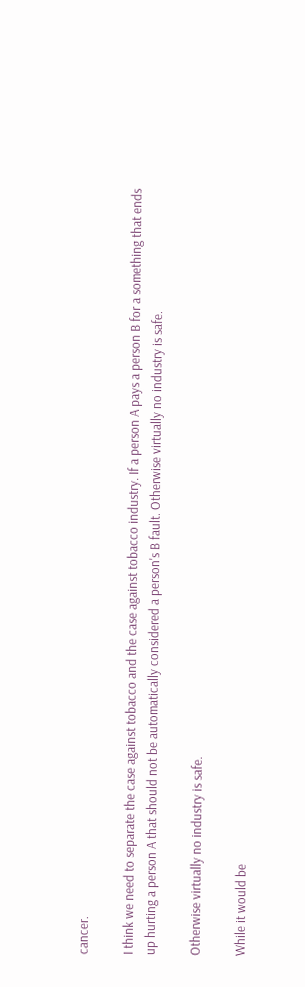cancer.

I think we need to separate the case against tobacco and the case against tobacco industry. If a person A pays a person B for a something that ends up hurting a person A that should not be automatically considered a person's B fault. Otherwise virtually no industry is safe.

Otherwise virtually no industry is safe.

While it would be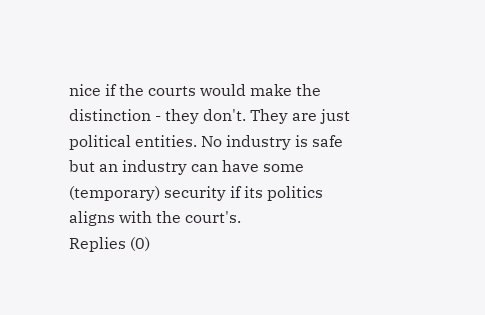nice if the courts would make the distinction - they don't. They are just political entities. No industry is safe but an industry can have some (temporary) security if its politics aligns with the court's.
Replies (0)